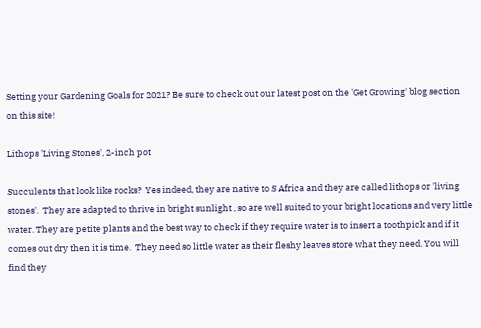Setting your Gardening Goals for 2021? Be sure to check out our latest post on the 'Get Growing' blog section on this site!

Lithops 'Living Stones', 2-inch pot

Succulents that look like rocks?  Yes indeed, they are native to S Africa and they are called lithops or 'living stones'.  They are adapted to thrive in bright sunlight , so are well suited to your bright locations and very little water. They are petite plants and the best way to check if they require water is to insert a toothpick and if it comes out dry then it is time.  They need so little water as their fleshy leaves store what they need. You will find they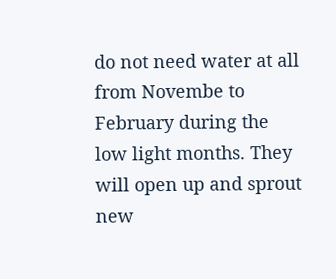do not need water at all from Novembe to February during the low light months. They will open up and sprout new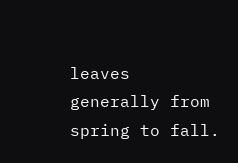leaves generally from spring to fall.